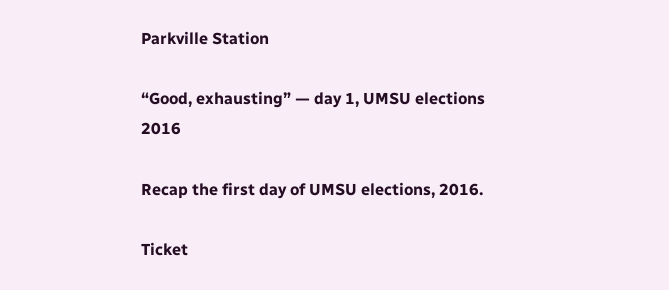Parkville Station

“Good, exhausting” — day 1, UMSU elections 2016

Recap the first day of UMSU elections, 2016.

Ticket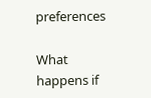preferences

What happens if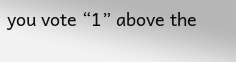you vote “1” above the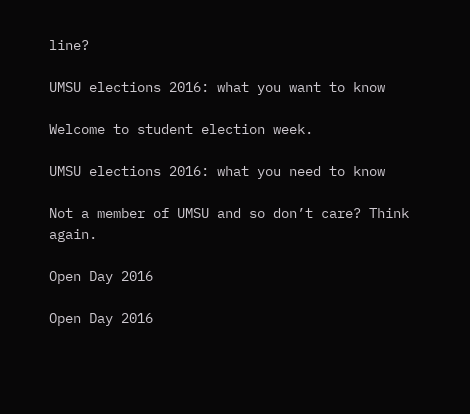line?

UMSU elections 2016: what you want to know

Welcome to student election week.

UMSU elections 2016: what you need to know

Not a member of UMSU and so don’t care? Think again.

Open Day 2016

Open Day 2016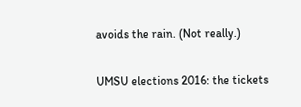avoids the rain. (Not really.)

UMSU elections 2016: the tickets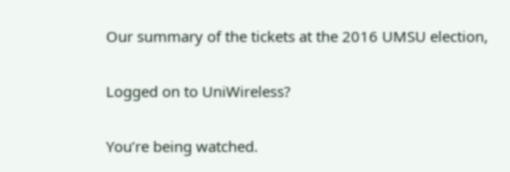Our summary of the tickets at the 2016 UMSU election,

Logged on to UniWireless?

You’re being watched.